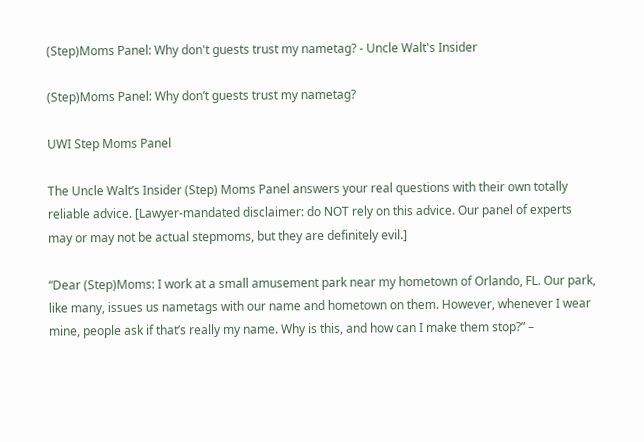(Step)Moms Panel: Why don't guests trust my nametag? - Uncle Walt's Insider

(Step)Moms Panel: Why don’t guests trust my nametag?

UWI Step Moms Panel

The Uncle Walt’s Insider (Step) Moms Panel answers your real questions with their own totally reliable advice. [Lawyer-mandated disclaimer: do NOT rely on this advice. Our panel of experts may or may not be actual stepmoms, but they are definitely evil.]

“Dear (Step)Moms: I work at a small amusement park near my hometown of Orlando, FL. Our park, like many, issues us nametags with our name and hometown on them. However, whenever I wear mine, people ask if that’s really my name. Why is this, and how can I make them stop?” –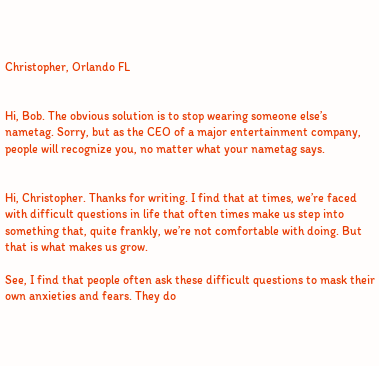Christopher, Orlando FL


Hi, Bob. The obvious solution is to stop wearing someone else’s nametag. Sorry, but as the CEO of a major entertainment company, people will recognize you, no matter what your nametag says.


Hi, Christopher. Thanks for writing. I find that at times, we’re faced with difficult questions in life that often times make us step into something that, quite frankly, we’re not comfortable with doing. But that is what makes us grow.

See, I find that people often ask these difficult questions to mask their own anxieties and fears. They do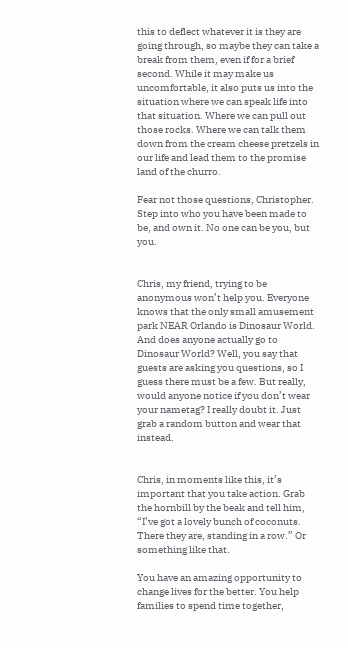this to deflect whatever it is they are going through, so maybe they can take a break from them, even if for a brief second. While it may make us uncomfortable, it also puts us into the situation where we can speak life into that situation. Where we can pull out those rocks. Where we can talk them down from the cream cheese pretzels in our life and lead them to the promise land of the churro.

Fear not those questions, Christopher. Step into who you have been made to be, and own it. No one can be you, but you.


Chris, my friend, trying to be anonymous won’t help you. Everyone knows that the only small amusement park NEAR Orlando is Dinosaur World. And does anyone actually go to Dinosaur World? Well, you say that guests are asking you questions, so I guess there must be a few. But really, would anyone notice if you don’t wear your nametag? I really doubt it. Just grab a random button and wear that instead.


Chris, in moments like this, it’s important that you take action. Grab the hornbill by the beak and tell him, “I’ve got a lovely bunch of coconuts. There they are, standing in a row.” Or something like that.

You have an amazing opportunity to change lives for the better. You help families to spend time together,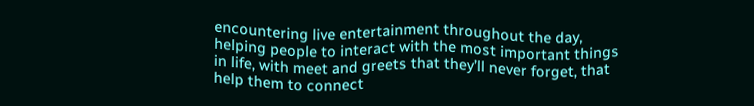encountering live entertainment throughout the day, helping people to interact with the most important things in life, with meet and greets that they’ll never forget, that help them to connect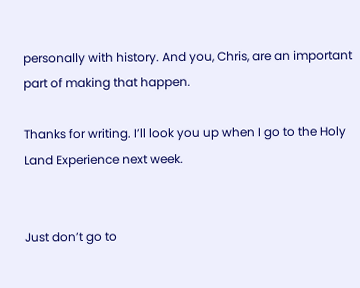personally with history. And you, Chris, are an important part of making that happen.

Thanks for writing. I’ll look you up when I go to the Holy Land Experience next week.


Just don’t go to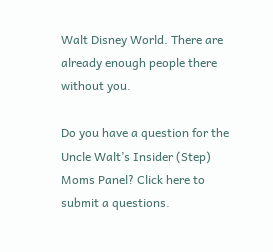Walt Disney World. There are already enough people there without you.

Do you have a question for the Uncle Walt’s Insider (Step) Moms Panel? Click here to submit a questions.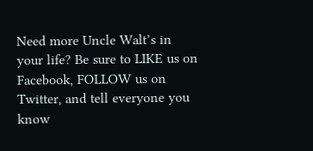Need more Uncle Walt’s in your life? Be sure to LIKE us on Facebook, FOLLOW us on Twitter, and tell everyone you know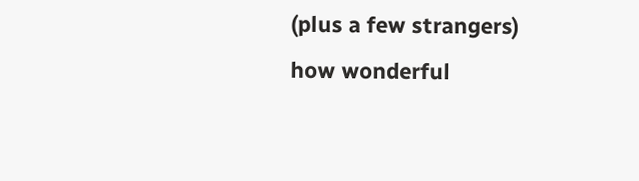(plus a few strangers) how wonderful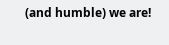(and humble) we are!